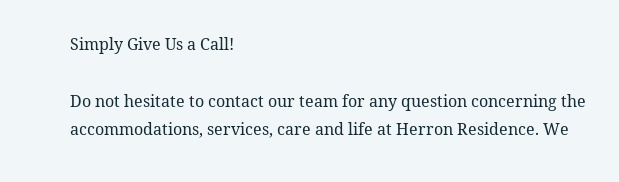Simply Give Us a Call!

Do not hesitate to contact our team for any question concerning the accommodations, services, care and life at Herron Residence. We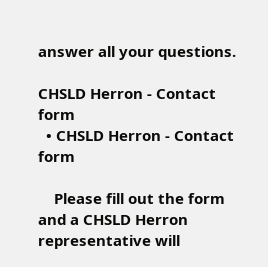answer all your questions.

CHSLD Herron - Contact form
  • CHSLD Herron - Contact form

    Please fill out the form and a CHSLD Herron representative will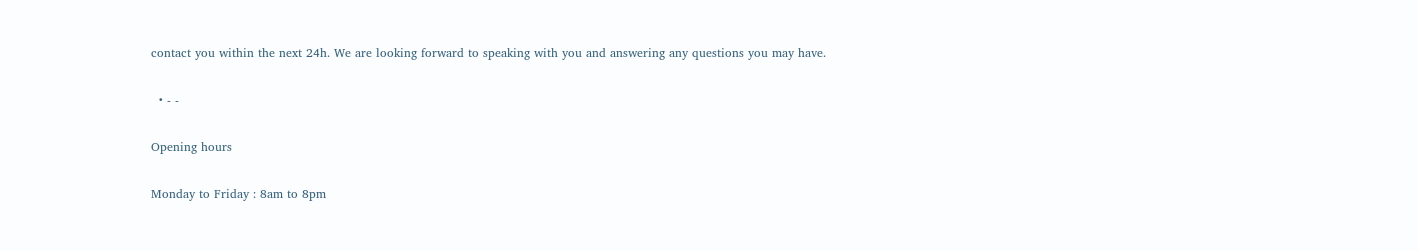contact you within the next 24h. We are looking forward to speaking with you and answering any questions you may have.

  • - -

Opening hours

Monday to Friday : 8am to 8pm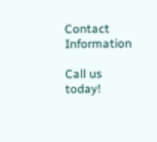Contact Information

Call us today!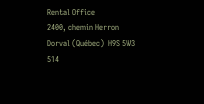Rental Office
2400, chemin Herron
Dorval (Québec)  H9S 5W3
514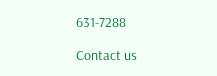631-7288

Contact us